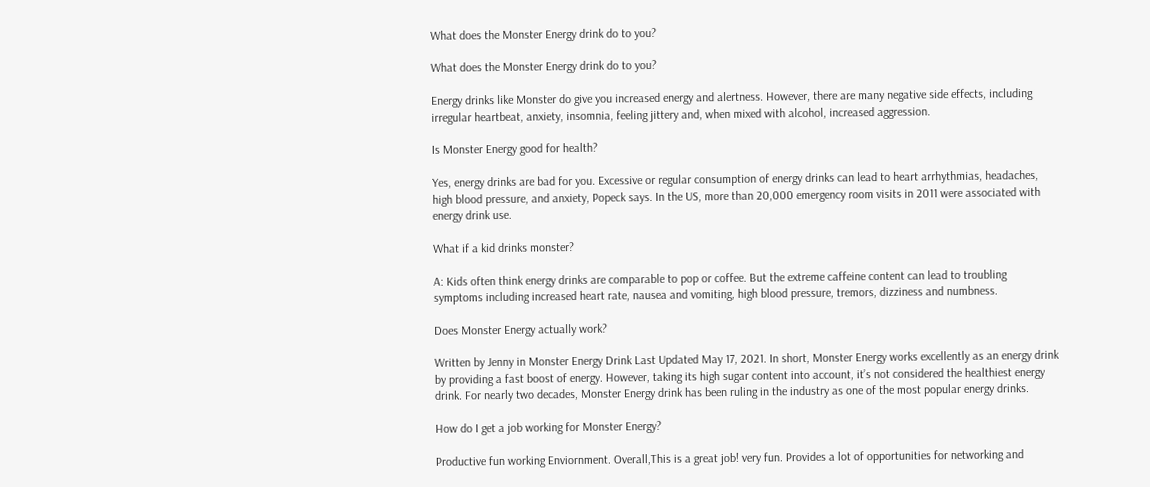What does the Monster Energy drink do to you?

What does the Monster Energy drink do to you?

Energy drinks like Monster do give you increased energy and alertness. However, there are many negative side effects, including irregular heartbeat, anxiety, insomnia, feeling jittery and, when mixed with alcohol, increased aggression.

Is Monster Energy good for health?

Yes, energy drinks are bad for you. Excessive or regular consumption of energy drinks can lead to heart arrhythmias, headaches, high blood pressure, and anxiety, Popeck says. In the US, more than 20,000 emergency room visits in 2011 were associated with energy drink use.

What if a kid drinks monster?

A: Kids often think energy drinks are comparable to pop or coffee. But the extreme caffeine content can lead to troubling symptoms including increased heart rate, nausea and vomiting, high blood pressure, tremors, dizziness and numbness.

Does Monster Energy actually work?

Written by Jenny in Monster Energy Drink Last Updated May 17, 2021. In short, Monster Energy works excellently as an energy drink by providing a fast boost of energy. However, taking its high sugar content into account, it’s not considered the healthiest energy drink. For nearly two decades, Monster Energy drink has been ruling in the industry as one of the most popular energy drinks.

How do I get a job working for Monster Energy?

Productive fun working Enviornment. Overall,This is a great job! very fun. Provides a lot of opportunities for networking and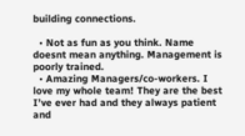building connections.

  • Not as fun as you think. Name doesnt mean anything. Management is poorly trained.
  • Amazing Managers/co-workers. I love my whole team! They are the best I’ve ever had and they always patient and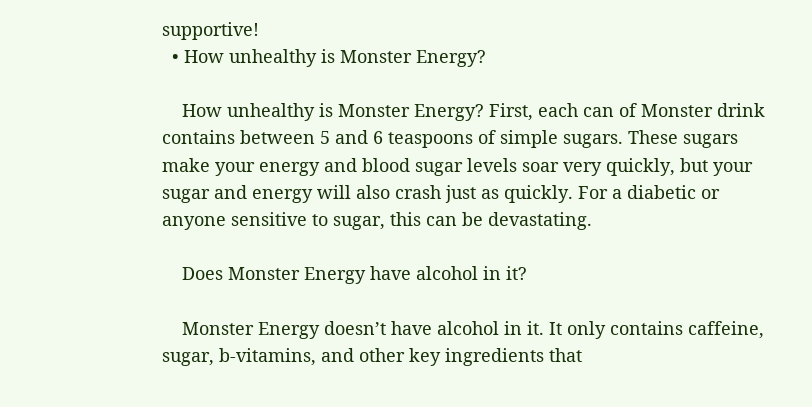supportive!
  • How unhealthy is Monster Energy?

    How unhealthy is Monster Energy? First, each can of Monster drink contains between 5 and 6 teaspoons of simple sugars. These sugars make your energy and blood sugar levels soar very quickly, but your sugar and energy will also crash just as quickly. For a diabetic or anyone sensitive to sugar, this can be devastating.

    Does Monster Energy have alcohol in it?

    Monster Energy doesn’t have alcohol in it. It only contains caffeine, sugar, b-vitamins, and other key ingredients that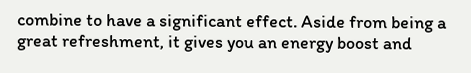combine to have a significant effect. Aside from being a great refreshment, it gives you an energy boost and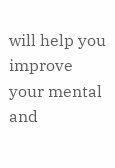will help you improve your mental and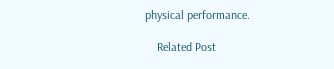physical performance.

    Related Post